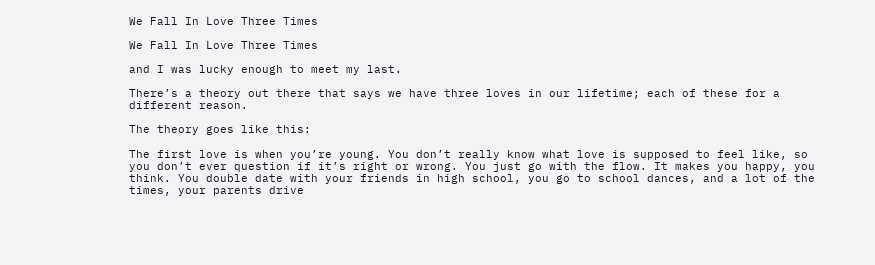We Fall In Love Three Times

We Fall In Love Three Times

and I was lucky enough to meet my last.

There’s a theory out there that says we have three loves in our lifetime; each of these for a different reason.

The theory goes like this:

The first love is when you’re young. You don’t really know what love is supposed to feel like, so you don’t ever question if it’s right or wrong. You just go with the flow. It makes you happy, you think. You double date with your friends in high school, you go to school dances, and a lot of the times, your parents drive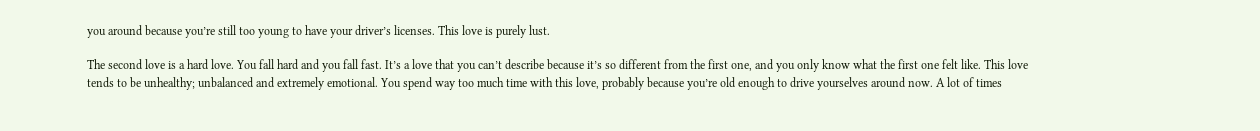you around because you’re still too young to have your driver’s licenses. This love is purely lust.

The second love is a hard love. You fall hard and you fall fast. It’s a love that you can’t describe because it’s so different from the first one, and you only know what the first one felt like. This love tends to be unhealthy; unbalanced and extremely emotional. You spend way too much time with this love, probably because you’re old enough to drive yourselves around now. A lot of times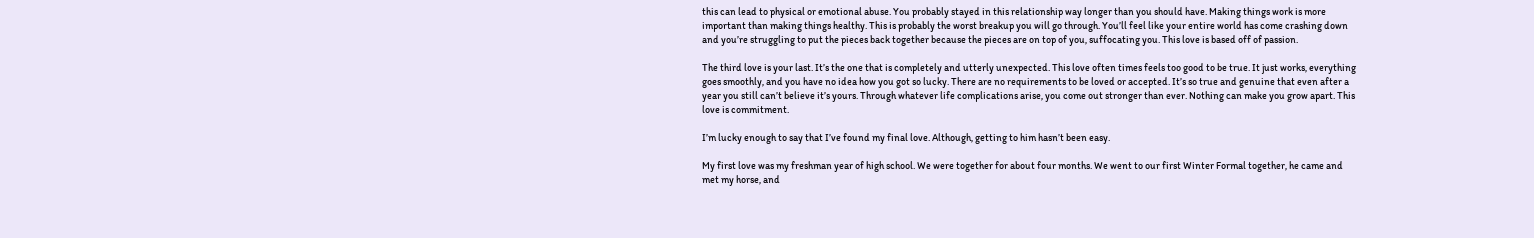this can lead to physical or emotional abuse. You probably stayed in this relationship way longer than you should have. Making things work is more important than making things healthy. This is probably the worst breakup you will go through. You’ll feel like your entire world has come crashing down and you’re struggling to put the pieces back together because the pieces are on top of you, suffocating you. This love is based off of passion.

The third love is your last. It’s the one that is completely and utterly unexpected. This love often times feels too good to be true. It just works, everything goes smoothly, and you have no idea how you got so lucky. There are no requirements to be loved or accepted. It’s so true and genuine that even after a year you still can’t believe it’s yours. Through whatever life complications arise, you come out stronger than ever. Nothing can make you grow apart. This love is commitment.

I’m lucky enough to say that I’ve found my final love. Although, getting to him hasn’t been easy.

My first love was my freshman year of high school. We were together for about four months. We went to our first Winter Formal together, he came and met my horse, and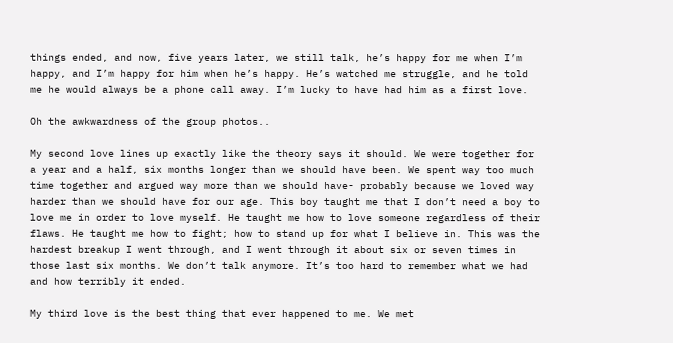things ended, and now, five years later, we still talk, he’s happy for me when I’m happy, and I’m happy for him when he’s happy. He’s watched me struggle, and he told me he would always be a phone call away. I’m lucky to have had him as a first love.

Oh the awkwardness of the group photos..

My second love lines up exactly like the theory says it should. We were together for a year and a half, six months longer than we should have been. We spent way too much time together and argued way more than we should have- probably because we loved way harder than we should have for our age. This boy taught me that I don’t need a boy to love me in order to love myself. He taught me how to love someone regardless of their flaws. He taught me how to fight; how to stand up for what I believe in. This was the hardest breakup I went through, and I went through it about six or seven times in those last six months. We don’t talk anymore. It’s too hard to remember what we had and how terribly it ended.

My third love is the best thing that ever happened to me. We met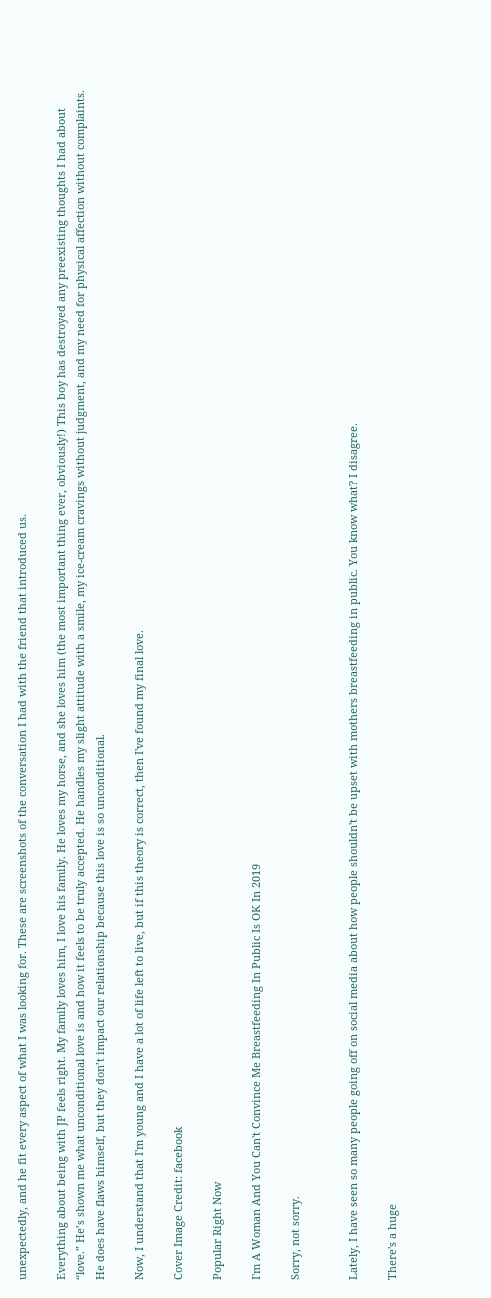unexpectedly, and he fit every aspect of what I was looking for. These are screenshots of the conversation I had with the friend that introduced us.

Everything about being with JP feels right. My family loves him, I love his family. He loves my horse, and she loves him (the most important thing ever, obviously!) This boy has destroyed any preexisting thoughts I had about “love.” He’s shown me what unconditional love is and how it feels to be truly accepted. He handles my slight attitude with a smile, my ice-cream cravings without judgment, and my need for physical affection without complaints. He does have flaws himself, but they don’t impact our relationship because this love is so unconditional.

Now, I understand that I'm young and I have a lot of life left to live, but if this theory is correct, then I've found my final love.

Cover Image Credit: facebook

Popular Right Now

I'm A Woman And You Can't Convince Me Breastfeeding In Public Is OK In 2019

Sorry, not sorry.


Lately, I have seen so many people going off on social media about how people shouldn't be upset with mothers breastfeeding in public. You know what? I disagree.

There's a huge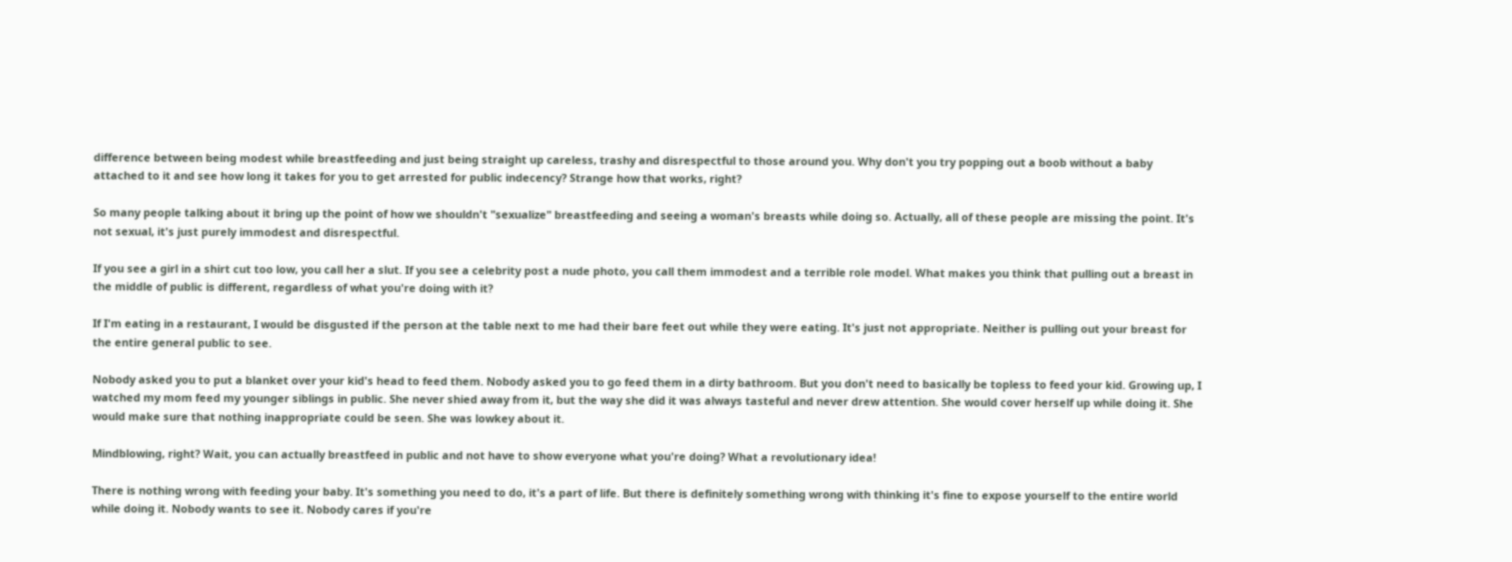difference between being modest while breastfeeding and just being straight up careless, trashy and disrespectful to those around you. Why don't you try popping out a boob without a baby attached to it and see how long it takes for you to get arrested for public indecency? Strange how that works, right?

So many people talking about it bring up the point of how we shouldn't "sexualize" breastfeeding and seeing a woman's breasts while doing so. Actually, all of these people are missing the point. It's not sexual, it's just purely immodest and disrespectful.

If you see a girl in a shirt cut too low, you call her a slut. If you see a celebrity post a nude photo, you call them immodest and a terrible role model. What makes you think that pulling out a breast in the middle of public is different, regardless of what you're doing with it?

If I'm eating in a restaurant, I would be disgusted if the person at the table next to me had their bare feet out while they were eating. It's just not appropriate. Neither is pulling out your breast for the entire general public to see.

Nobody asked you to put a blanket over your kid's head to feed them. Nobody asked you to go feed them in a dirty bathroom. But you don't need to basically be topless to feed your kid. Growing up, I watched my mom feed my younger siblings in public. She never shied away from it, but the way she did it was always tasteful and never drew attention. She would cover herself up while doing it. She would make sure that nothing inappropriate could be seen. She was lowkey about it.

Mindblowing, right? Wait, you can actually breastfeed in public and not have to show everyone what you're doing? What a revolutionary idea!

There is nothing wrong with feeding your baby. It's something you need to do, it's a part of life. But there is definitely something wrong with thinking it's fine to expose yourself to the entire world while doing it. Nobody wants to see it. Nobody cares if you're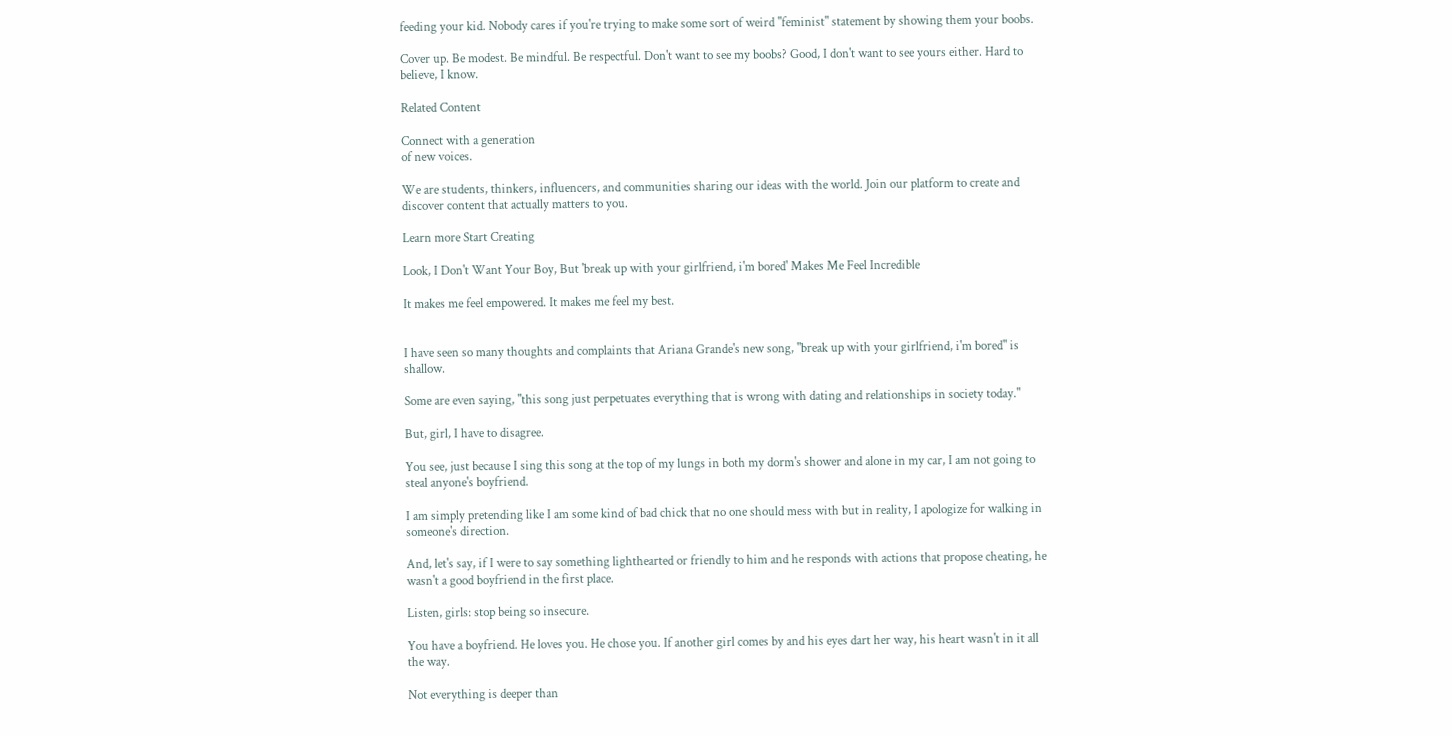feeding your kid. Nobody cares if you're trying to make some sort of weird "feminist" statement by showing them your boobs.

Cover up. Be modest. Be mindful. Be respectful. Don't want to see my boobs? Good, I don't want to see yours either. Hard to believe, I know.

Related Content

Connect with a generation
of new voices.

We are students, thinkers, influencers, and communities sharing our ideas with the world. Join our platform to create and discover content that actually matters to you.

Learn more Start Creating

Look, I Don't Want Your Boy, But 'break up with your girlfriend, i'm bored' Makes Me Feel Incredible

It makes me feel empowered. It makes me feel my best.


I have seen so many thoughts and complaints that Ariana Grande's new song, "break up with your girlfriend, i'm bored" is shallow.

Some are even saying, "this song just perpetuates everything that is wrong with dating and relationships in society today."

But, girl, I have to disagree.

You see, just because I sing this song at the top of my lungs in both my dorm's shower and alone in my car, I am not going to steal anyone's boyfriend.

I am simply pretending like I am some kind of bad chick that no one should mess with but in reality, I apologize for walking in someone's direction.

And, let's say, if I were to say something lighthearted or friendly to him and he responds with actions that propose cheating, he wasn't a good boyfriend in the first place.

Listen, girls: stop being so insecure.

You have a boyfriend. He loves you. He chose you. If another girl comes by and his eyes dart her way, his heart wasn't in it all the way.

Not everything is deeper than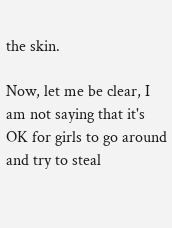the skin.

Now, let me be clear, I am not saying that it's OK for girls to go around and try to steal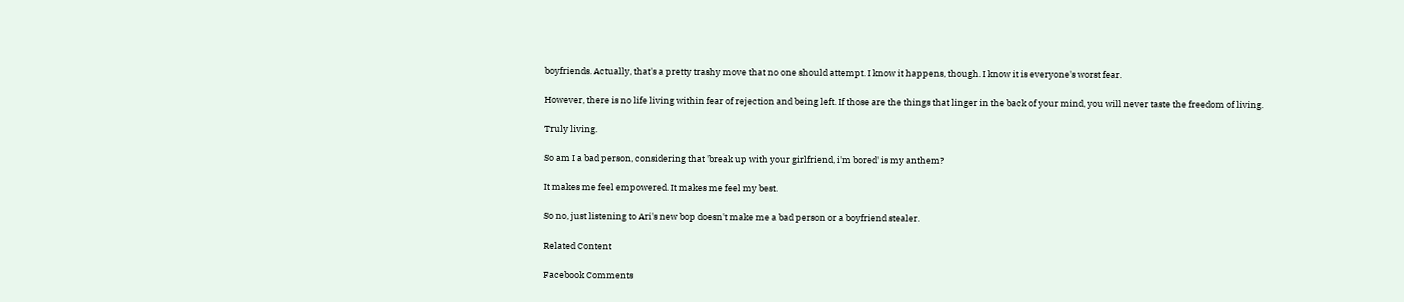boyfriends. Actually, that's a pretty trashy move that no one should attempt. I know it happens, though. I know it is everyone's worst fear.

However, there is no life living within fear of rejection and being left. If those are the things that linger in the back of your mind, you will never taste the freedom of living.

Truly living.

So am I a bad person, considering that 'break up with your girlfriend, i'm bored' is my anthem?

It makes me feel empowered. It makes me feel my best.

So no, just listening to Ari's new bop doesn't make me a bad person or a boyfriend stealer.

Related Content

Facebook Comments